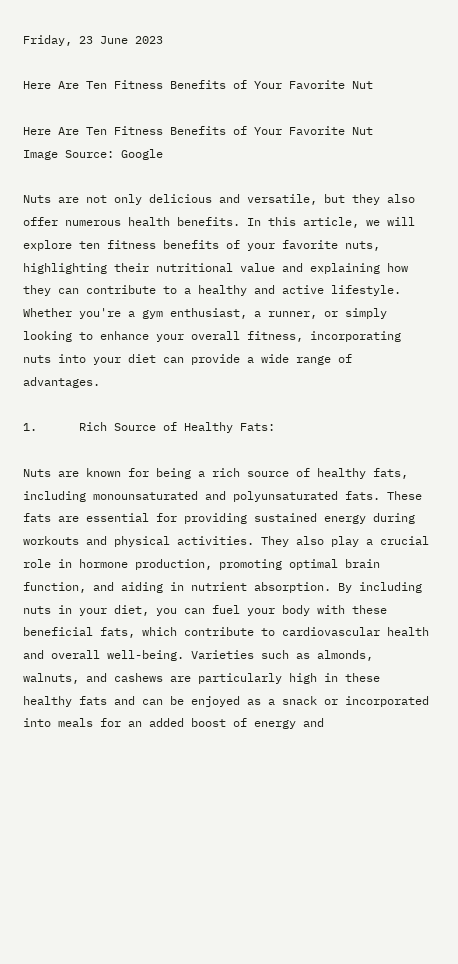Friday, 23 June 2023

Here Are Ten Fitness Benefits of Your Favorite Nut

Here Are Ten Fitness Benefits of Your Favorite Nut
Image Source: Google

Nuts are not only delicious and versatile, but they also offer numerous health benefits. In this article, we will explore ten fitness benefits of your favorite nuts, highlighting their nutritional value and explaining how they can contribute to a healthy and active lifestyle. Whether you're a gym enthusiast, a runner, or simply looking to enhance your overall fitness, incorporating nuts into your diet can provide a wide range of advantages.

1.      Rich Source of Healthy Fats:

Nuts are known for being a rich source of healthy fats, including monounsaturated and polyunsaturated fats. These fats are essential for providing sustained energy during workouts and physical activities. They also play a crucial role in hormone production, promoting optimal brain function, and aiding in nutrient absorption. By including nuts in your diet, you can fuel your body with these beneficial fats, which contribute to cardiovascular health and overall well-being. Varieties such as almonds, walnuts, and cashews are particularly high in these healthy fats and can be enjoyed as a snack or incorporated into meals for an added boost of energy and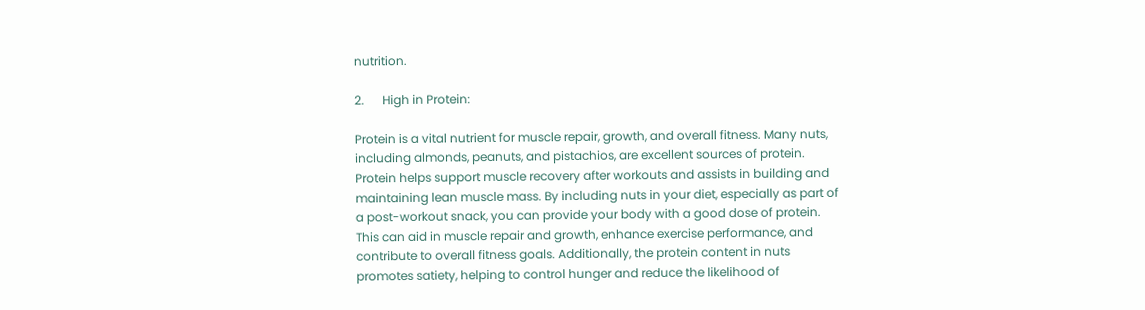nutrition.

2.      High in Protein:

Protein is a vital nutrient for muscle repair, growth, and overall fitness. Many nuts, including almonds, peanuts, and pistachios, are excellent sources of protein. Protein helps support muscle recovery after workouts and assists in building and maintaining lean muscle mass. By including nuts in your diet, especially as part of a post-workout snack, you can provide your body with a good dose of protein. This can aid in muscle repair and growth, enhance exercise performance, and contribute to overall fitness goals. Additionally, the protein content in nuts promotes satiety, helping to control hunger and reduce the likelihood of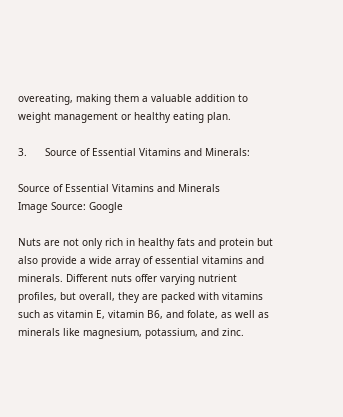overeating, making them a valuable addition to weight management or healthy eating plan.

3.      Source of Essential Vitamins and Minerals:

Source of Essential Vitamins and Minerals
Image Source: Google

Nuts are not only rich in healthy fats and protein but also provide a wide array of essential vitamins and minerals. Different nuts offer varying nutrient profiles, but overall, they are packed with vitamins such as vitamin E, vitamin B6, and folate, as well as minerals like magnesium, potassium, and zinc.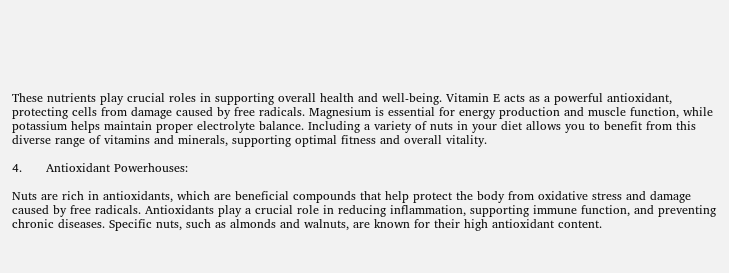These nutrients play crucial roles in supporting overall health and well-being. Vitamin E acts as a powerful antioxidant, protecting cells from damage caused by free radicals. Magnesium is essential for energy production and muscle function, while potassium helps maintain proper electrolyte balance. Including a variety of nuts in your diet allows you to benefit from this diverse range of vitamins and minerals, supporting optimal fitness and overall vitality.

4.      Antioxidant Powerhouses:

Nuts are rich in antioxidants, which are beneficial compounds that help protect the body from oxidative stress and damage caused by free radicals. Antioxidants play a crucial role in reducing inflammation, supporting immune function, and preventing chronic diseases. Specific nuts, such as almonds and walnuts, are known for their high antioxidant content.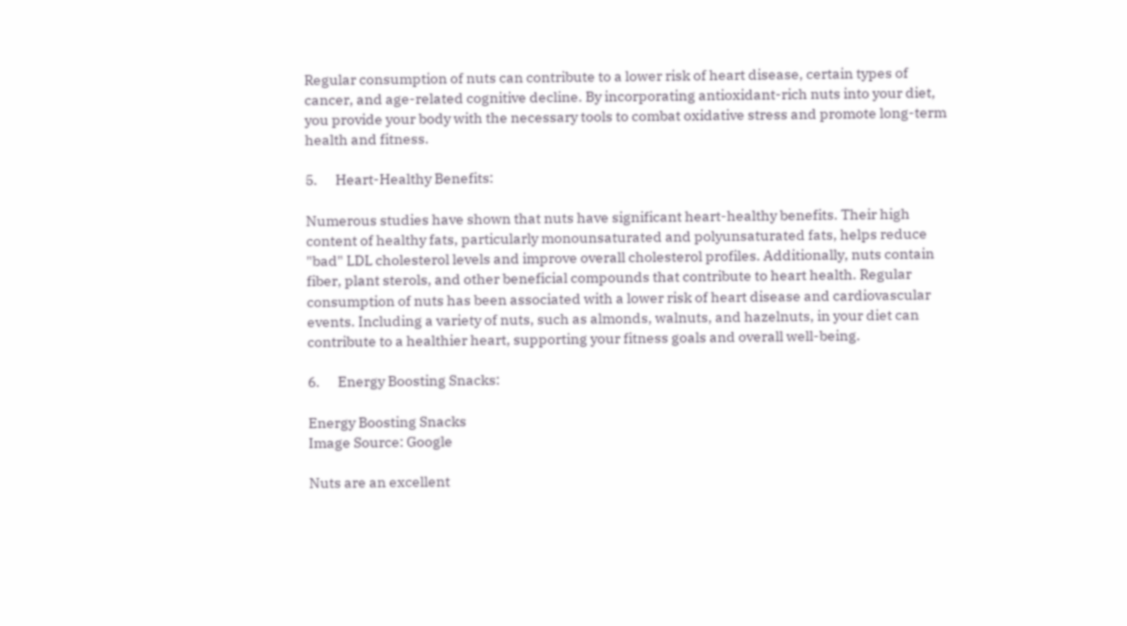Regular consumption of nuts can contribute to a lower risk of heart disease, certain types of cancer, and age-related cognitive decline. By incorporating antioxidant-rich nuts into your diet, you provide your body with the necessary tools to combat oxidative stress and promote long-term health and fitness.

5.      Heart-Healthy Benefits:

Numerous studies have shown that nuts have significant heart-healthy benefits. Their high content of healthy fats, particularly monounsaturated and polyunsaturated fats, helps reduce "bad" LDL cholesterol levels and improve overall cholesterol profiles. Additionally, nuts contain fiber, plant sterols, and other beneficial compounds that contribute to heart health. Regular consumption of nuts has been associated with a lower risk of heart disease and cardiovascular events. Including a variety of nuts, such as almonds, walnuts, and hazelnuts, in your diet can contribute to a healthier heart, supporting your fitness goals and overall well-being.

6.      Energy Boosting Snacks:

Energy Boosting Snacks
Image Source: Google

Nuts are an excellent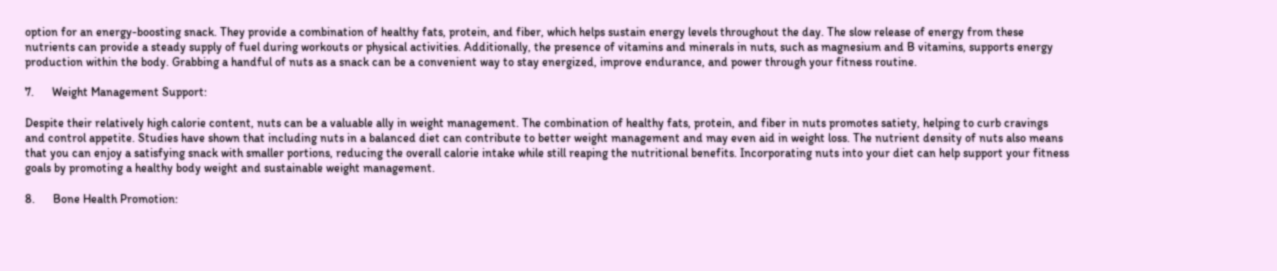option for an energy-boosting snack. They provide a combination of healthy fats, protein, and fiber, which helps sustain energy levels throughout the day. The slow release of energy from these nutrients can provide a steady supply of fuel during workouts or physical activities. Additionally, the presence of vitamins and minerals in nuts, such as magnesium and B vitamins, supports energy production within the body. Grabbing a handful of nuts as a snack can be a convenient way to stay energized, improve endurance, and power through your fitness routine.

7.      Weight Management Support:

Despite their relatively high calorie content, nuts can be a valuable ally in weight management. The combination of healthy fats, protein, and fiber in nuts promotes satiety, helping to curb cravings and control appetite. Studies have shown that including nuts in a balanced diet can contribute to better weight management and may even aid in weight loss. The nutrient density of nuts also means that you can enjoy a satisfying snack with smaller portions, reducing the overall calorie intake while still reaping the nutritional benefits. Incorporating nuts into your diet can help support your fitness goals by promoting a healthy body weight and sustainable weight management.

8.      Bone Health Promotion: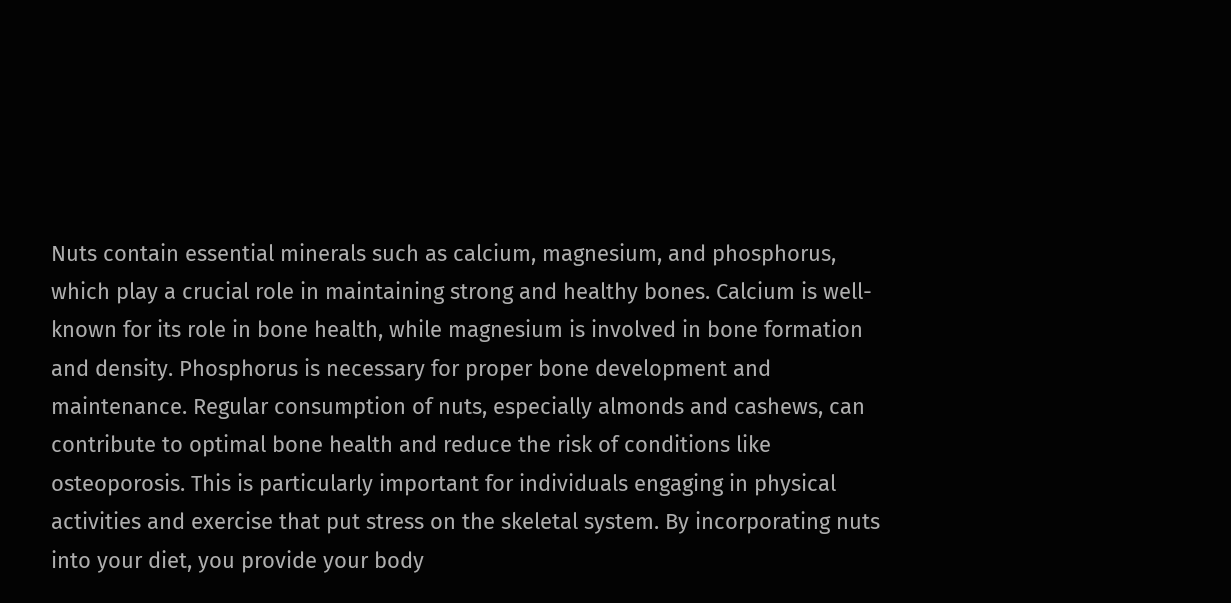Nuts contain essential minerals such as calcium, magnesium, and phosphorus, which play a crucial role in maintaining strong and healthy bones. Calcium is well-known for its role in bone health, while magnesium is involved in bone formation and density. Phosphorus is necessary for proper bone development and maintenance. Regular consumption of nuts, especially almonds and cashews, can contribute to optimal bone health and reduce the risk of conditions like osteoporosis. This is particularly important for individuals engaging in physical activities and exercise that put stress on the skeletal system. By incorporating nuts into your diet, you provide your body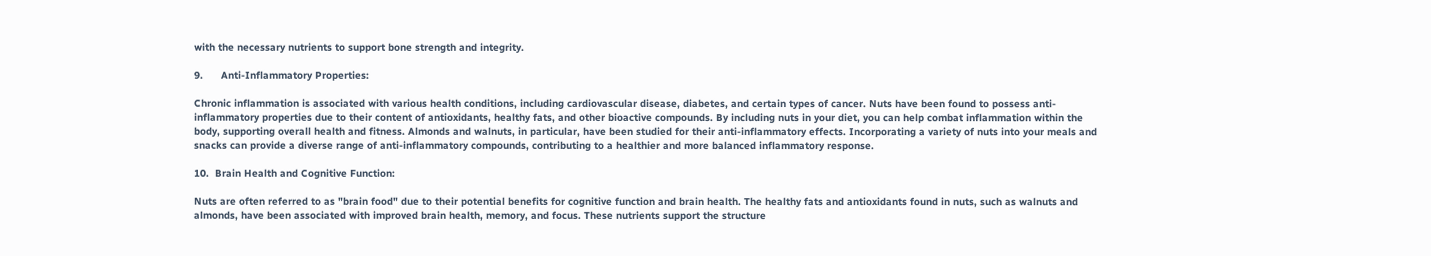with the necessary nutrients to support bone strength and integrity.

9.      Anti-Inflammatory Properties:

Chronic inflammation is associated with various health conditions, including cardiovascular disease, diabetes, and certain types of cancer. Nuts have been found to possess anti-inflammatory properties due to their content of antioxidants, healthy fats, and other bioactive compounds. By including nuts in your diet, you can help combat inflammation within the body, supporting overall health and fitness. Almonds and walnuts, in particular, have been studied for their anti-inflammatory effects. Incorporating a variety of nuts into your meals and snacks can provide a diverse range of anti-inflammatory compounds, contributing to a healthier and more balanced inflammatory response.

10.  Brain Health and Cognitive Function:

Nuts are often referred to as "brain food" due to their potential benefits for cognitive function and brain health. The healthy fats and antioxidants found in nuts, such as walnuts and almonds, have been associated with improved brain health, memory, and focus. These nutrients support the structure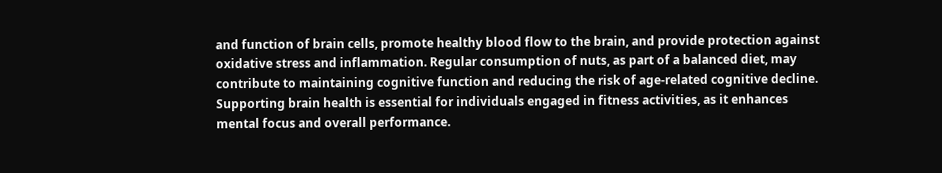and function of brain cells, promote healthy blood flow to the brain, and provide protection against oxidative stress and inflammation. Regular consumption of nuts, as part of a balanced diet, may contribute to maintaining cognitive function and reducing the risk of age-related cognitive decline. Supporting brain health is essential for individuals engaged in fitness activities, as it enhances mental focus and overall performance.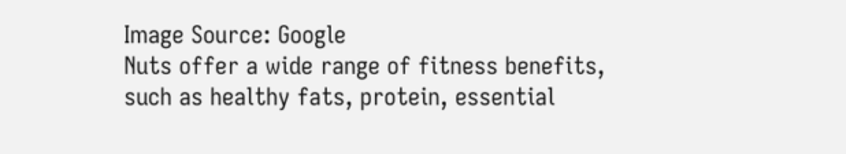Image Source: Google
Nuts offer a wide range of fitness benefits, such as healthy fats, protein, essential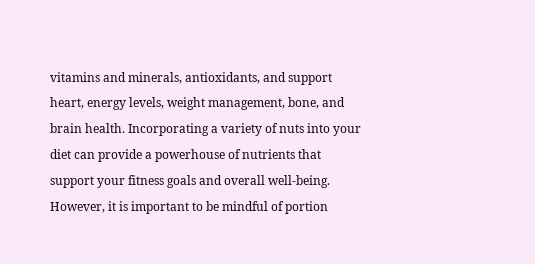vitamins and minerals, antioxidants, and support heart, energy levels, weight management, bone, and brain health. Incorporating a variety of nuts into your diet can provide a powerhouse of nutrients that support your fitness goals and overall well-being. However, it is important to be mindful of portion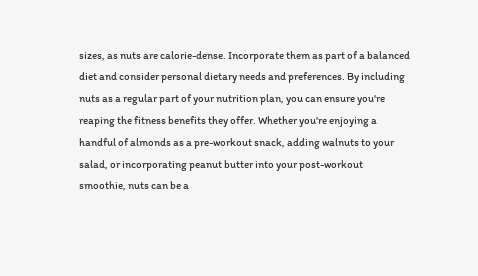sizes, as nuts are calorie-dense. Incorporate them as part of a balanced diet and consider personal dietary needs and preferences. By including nuts as a regular part of your nutrition plan, you can ensure you're reaping the fitness benefits they offer. Whether you're enjoying a handful of almonds as a pre-workout snack, adding walnuts to your salad, or incorporating peanut butter into your post-workout smoothie, nuts can be a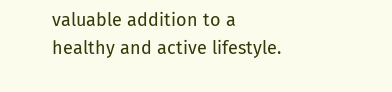valuable addition to a healthy and active lifestyle.